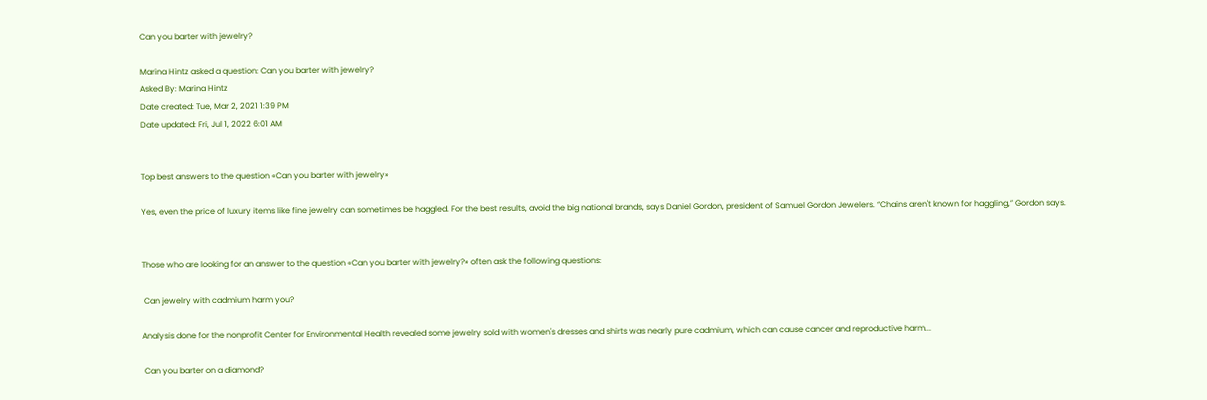Can you barter with jewelry?

Marina Hintz asked a question: Can you barter with jewelry?
Asked By: Marina Hintz
Date created: Tue, Mar 2, 2021 1:39 PM
Date updated: Fri, Jul 1, 2022 6:01 AM


Top best answers to the question «Can you barter with jewelry»

Yes, even the price of luxury items like fine jewelry can sometimes be haggled. For the best results, avoid the big national brands, says Daniel Gordon, president of Samuel Gordon Jewelers. “Chains aren't known for haggling,” Gordon says.


Those who are looking for an answer to the question «Can you barter with jewelry?» often ask the following questions:

 Can jewelry with cadmium harm you?

Analysis done for the nonprofit Center for Environmental Health revealed some jewelry sold with women's dresses and shirts was nearly pure cadmium, which can cause cancer and reproductive harm...

 Can you barter on a diamond?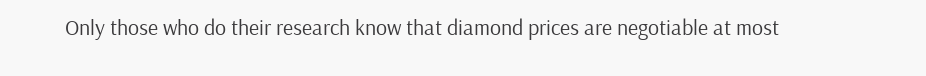Only those who do their research know that diamond prices are negotiable at most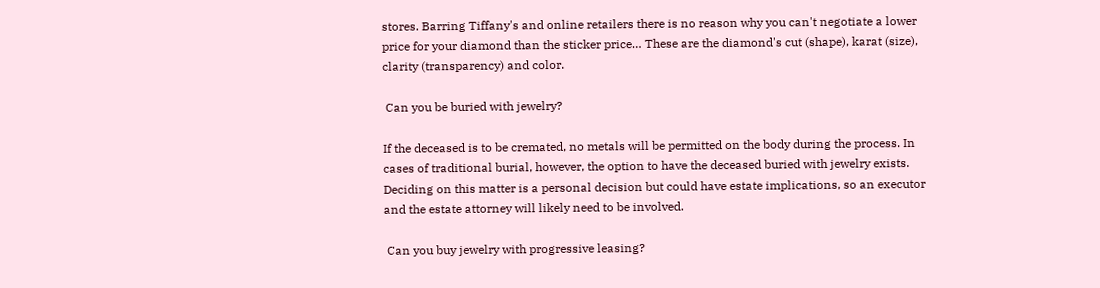stores. Barring Tiffany's and online retailers there is no reason why you can't negotiate a lower price for your diamond than the sticker price… These are the diamond's cut (shape), karat (size), clarity (transparency) and color.

 Can you be buried with jewelry?

If the deceased is to be cremated, no metals will be permitted on the body during the process. In cases of traditional burial, however, the option to have the deceased buried with jewelry exists. Deciding on this matter is a personal decision but could have estate implications, so an executor and the estate attorney will likely need to be involved.

 Can you buy jewelry with progressive leasing?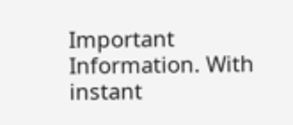Important Information. With instant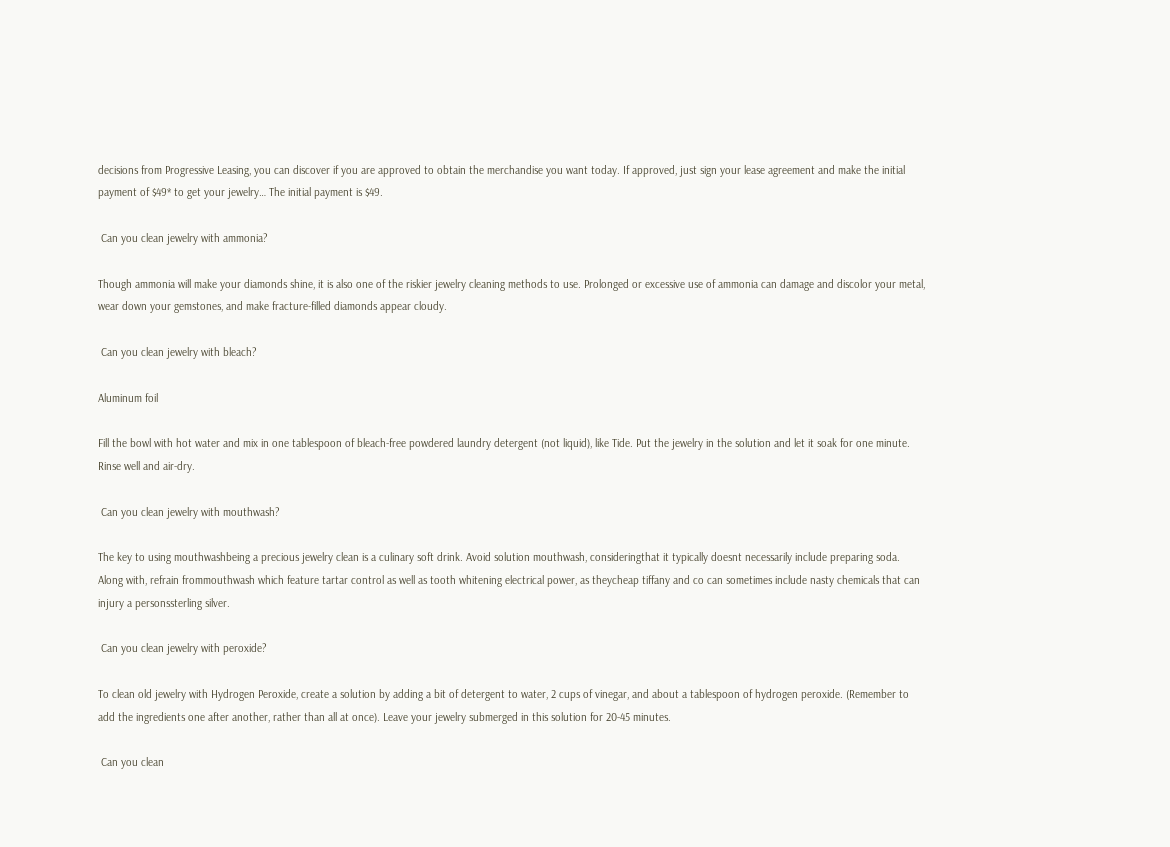decisions from Progressive Leasing, you can discover if you are approved to obtain the merchandise you want today. If approved, just sign your lease agreement and make the initial payment of $49* to get your jewelry… The initial payment is $49.

 Can you clean jewelry with ammonia?

Though ammonia will make your diamonds shine, it is also one of the riskier jewelry cleaning methods to use. Prolonged or excessive use of ammonia can damage and discolor your metal, wear down your gemstones, and make fracture-filled diamonds appear cloudy.

 Can you clean jewelry with bleach?

Aluminum foil

Fill the bowl with hot water and mix in one tablespoon of bleach-free powdered laundry detergent (not liquid), like Tide. Put the jewelry in the solution and let it soak for one minute. Rinse well and air-dry.

 Can you clean jewelry with mouthwash?

The key to using mouthwashbeing a precious jewelry clean is a culinary soft drink. Avoid solution mouthwash, consideringthat it typically doesnt necessarily include preparing soda. Along with, refrain frommouthwash which feature tartar control as well as tooth whitening electrical power, as theycheap tiffany and co can sometimes include nasty chemicals that can injury a personssterling silver.

 Can you clean jewelry with peroxide?

To clean old jewelry with Hydrogen Peroxide, create a solution by adding a bit of detergent to water, 2 cups of vinegar, and about a tablespoon of hydrogen peroxide. (Remember to add the ingredients one after another, rather than all at once). Leave your jewelry submerged in this solution for 20-45 minutes.

 Can you clean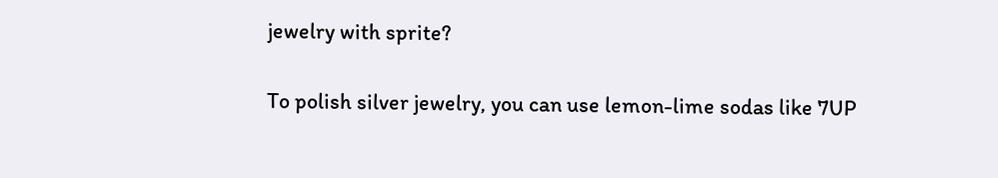jewelry with sprite?

To polish silver jewelry, you can use lemon-lime sodas like 7UP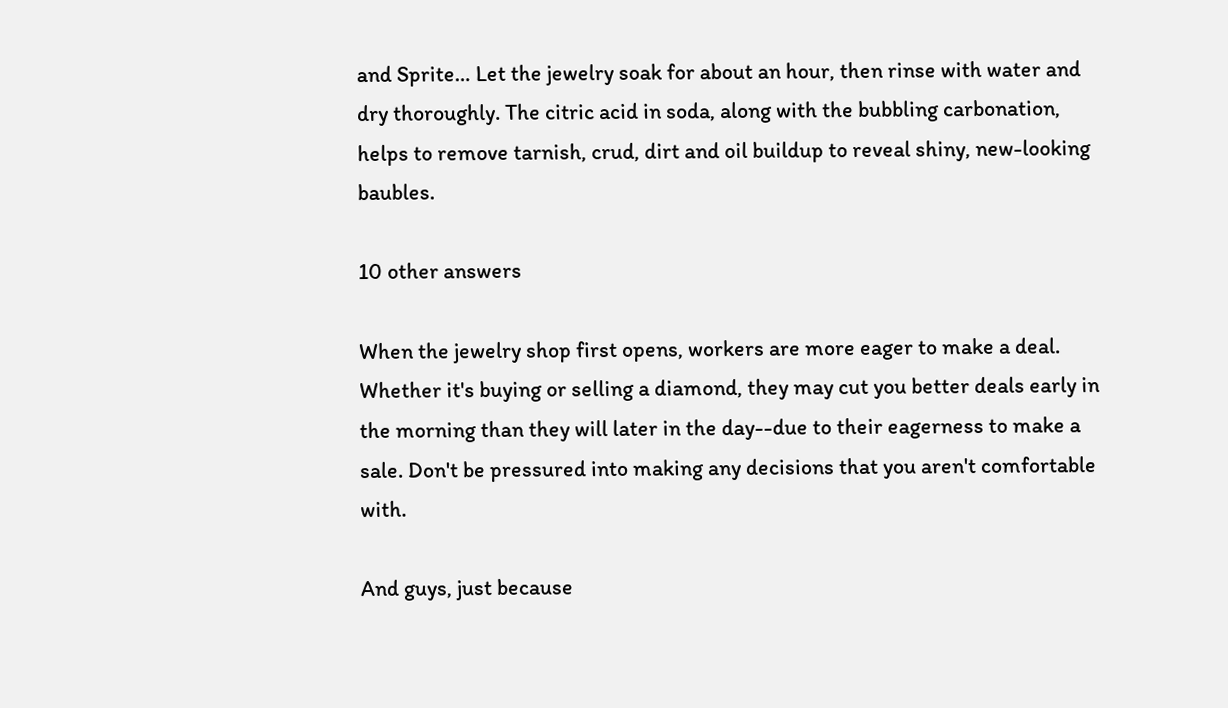and Sprite… Let the jewelry soak for about an hour, then rinse with water and dry thoroughly. The citric acid in soda, along with the bubbling carbonation, helps to remove tarnish, crud, dirt and oil buildup to reveal shiny, new-looking baubles.

10 other answers

When the jewelry shop first opens, workers are more eager to make a deal. Whether it's buying or selling a diamond, they may cut you better deals early in the morning than they will later in the day--due to their eagerness to make a sale. Don't be pressured into making any decisions that you aren't comfortable with.

And guys, just because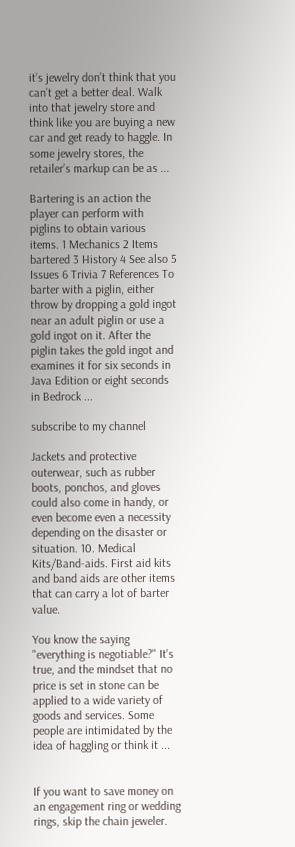it’s jewelry don’t think that you can’t get a better deal. Walk into that jewelry store and think like you are buying a new car and get ready to haggle. In some jewelry stores, the retailer’s markup can be as ...

Bartering is an action the player can perform with piglins to obtain various items. 1 Mechanics 2 Items bartered 3 History 4 See also 5 Issues 6 Trivia 7 References To barter with a piglin, either throw by dropping a gold ingot near an adult piglin or use a gold ingot on it. After the piglin takes the gold ingot and examines it for six seconds in Java Edition or eight seconds in Bedrock ...

subscribe to my channel

Jackets and protective outerwear, such as rubber boots, ponchos, and gloves could also come in handy, or even become even a necessity depending on the disaster or situation. 10. Medical Kits/Band-aids. First aid kits and band aids are other items that can carry a lot of barter value.

You know the saying "everything is negotiable?" It's true, and the mindset that no price is set in stone can be applied to a wide variety of goods and services. Some people are intimidated by the idea of haggling or think it ...


If you want to save money on an engagement ring or wedding rings, skip the chain jeweler.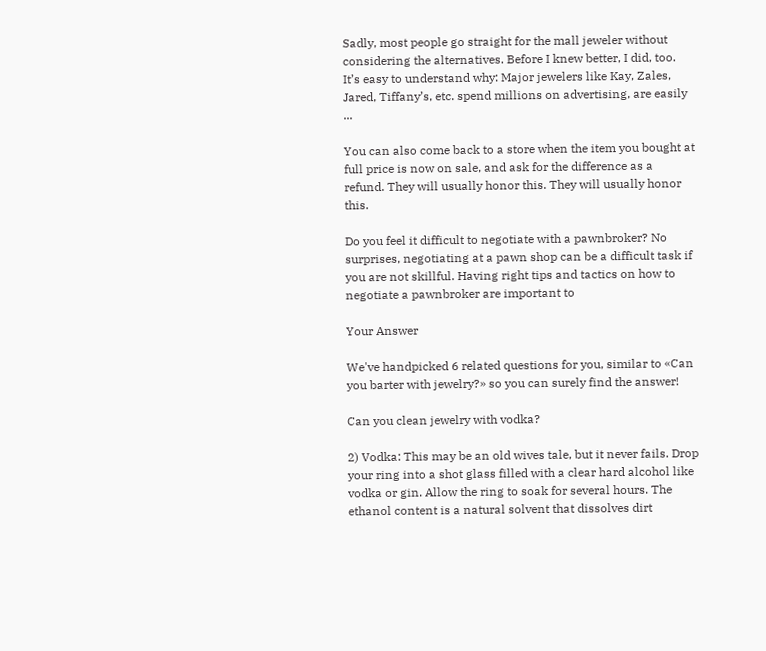Sadly, most people go straight for the mall jeweler without considering the alternatives. Before I knew better, I did, too. It’s easy to understand why: Major jewelers like Kay, Zales, Jared, Tiffany’s, etc. spend millions on advertising, are easily ...

You can also come back to a store when the item you bought at full price is now on sale, and ask for the difference as a refund. They will usually honor this. They will usually honor this.

Do you feel it difficult to negotiate with a pawnbroker? No surprises, negotiating at a pawn shop can be a difficult task if you are not skillful. Having right tips and tactics on how to negotiate a pawnbroker are important to

Your Answer

We've handpicked 6 related questions for you, similar to «Can you barter with jewelry?» so you can surely find the answer!

Can you clean jewelry with vodka?

2) Vodka: This may be an old wives tale, but it never fails. Drop your ring into a shot glass filled with a clear hard alcohol like vodka or gin. Allow the ring to soak for several hours. The ethanol content is a natural solvent that dissolves dirt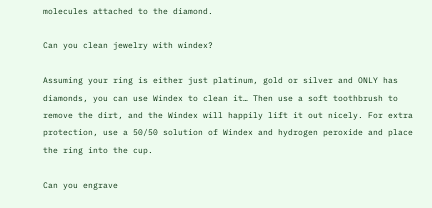molecules attached to the diamond.

Can you clean jewelry with windex?

Assuming your ring is either just platinum, gold or silver and ONLY has diamonds, you can use Windex to clean it… Then use a soft toothbrush to remove the dirt, and the Windex will happily lift it out nicely. For extra protection, use a 50/50 solution of Windex and hydrogen peroxide and place the ring into the cup.

Can you engrave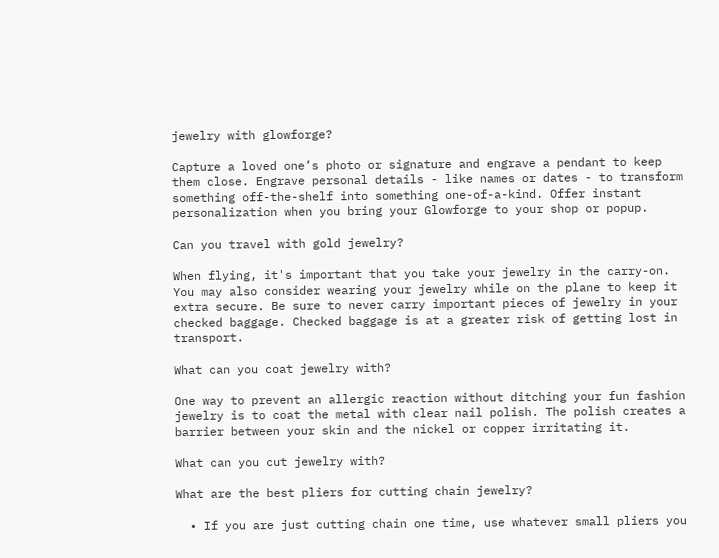jewelry with glowforge?

Capture a loved one’s photo or signature and engrave a pendant to keep them close. Engrave personal details - like names or dates - to transform something off-the-shelf into something one-of-a-kind. Offer instant personalization when you bring your Glowforge to your shop or popup.

Can you travel with gold jewelry?

When flying, it's important that you take your jewelry in the carry-on. You may also consider wearing your jewelry while on the plane to keep it extra secure. Be sure to never carry important pieces of jewelry in your checked baggage. Checked baggage is at a greater risk of getting lost in transport.

What can you coat jewelry with?

One way to prevent an allergic reaction without ditching your fun fashion jewelry is to coat the metal with clear nail polish. The polish creates a barrier between your skin and the nickel or copper irritating it.

What can you cut jewelry with?

What are the best pliers for cutting chain jewelry?

  • If you are just cutting chain one time, use whatever small pliers you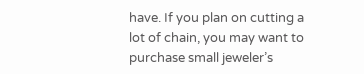have. If you plan on cutting a lot of chain, you may want to purchase small jeweler’s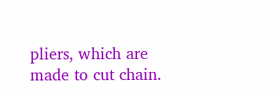pliers, which are made to cut chain.